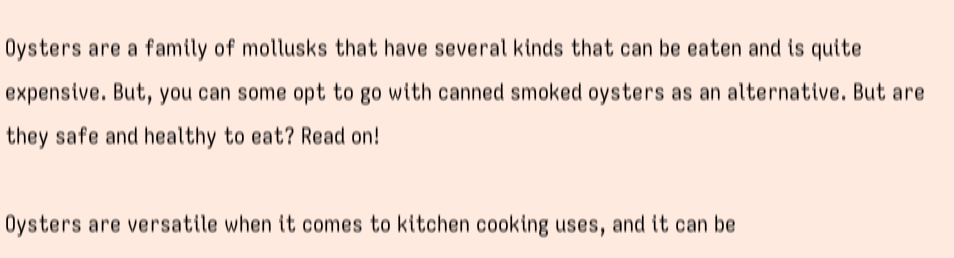Oysters are a family of mollusks that have several kinds that can be eaten and is quite expensive. But, you can some opt to go with canned smoked oysters as an alternative. But are they safe and healthy to eat? Read on!

Oysters are versatile when it comes to kitchen cooking uses, and it can be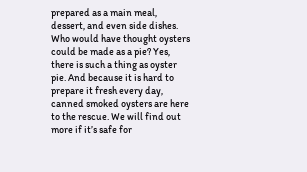prepared as a main meal, dessert, and even side dishes. Who would have thought oysters could be made as a pie? Yes, there is such a thing as oyster pie. And because it is hard to prepare it fresh every day, canned smoked oysters are here to the rescue. We will find out more if it’s safe for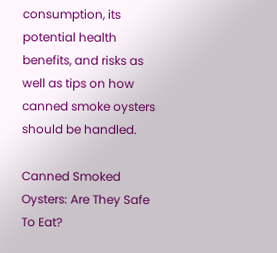consumption, its potential health benefits, and risks as well as tips on how canned smoke oysters should be handled.

Canned Smoked Oysters: Are They Safe To Eat?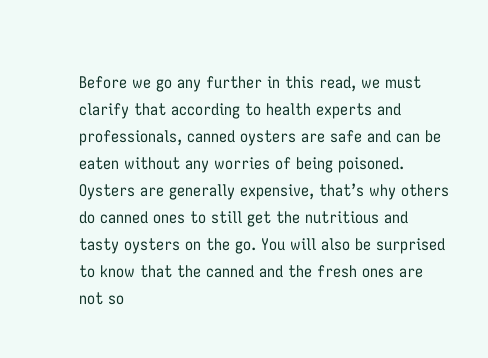Before we go any further in this read, we must clarify that according to health experts and professionals, canned oysters are safe and can be eaten without any worries of being poisoned. Oysters are generally expensive, that’s why others do canned ones to still get the nutritious and tasty oysters on the go. You will also be surprised to know that the canned and the fresh ones are not so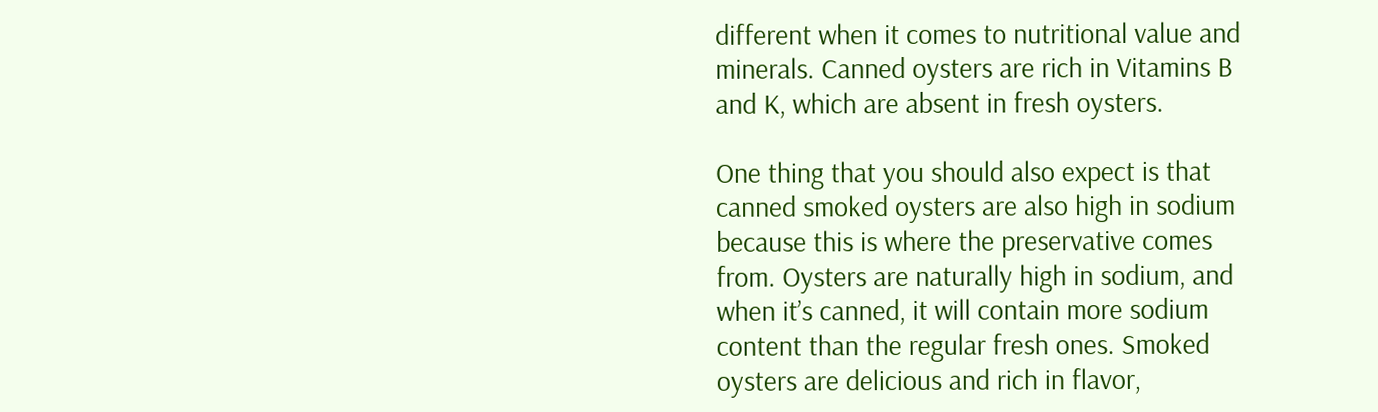different when it comes to nutritional value and minerals. Canned oysters are rich in Vitamins B and K, which are absent in fresh oysters.

One thing that you should also expect is that canned smoked oysters are also high in sodium because this is where the preservative comes from. Oysters are naturally high in sodium, and when it’s canned, it will contain more sodium content than the regular fresh ones. Smoked oysters are delicious and rich in flavor,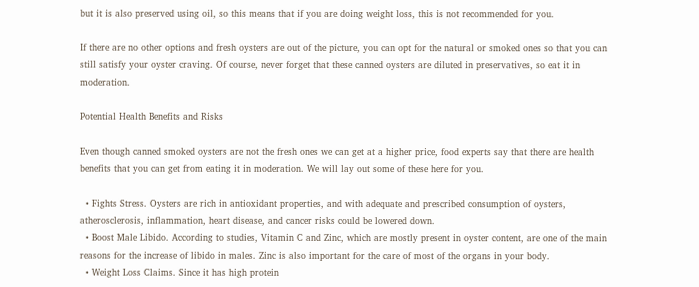but it is also preserved using oil, so this means that if you are doing weight loss, this is not recommended for you.

If there are no other options and fresh oysters are out of the picture, you can opt for the natural or smoked ones so that you can still satisfy your oyster craving. Of course, never forget that these canned oysters are diluted in preservatives, so eat it in moderation.

Potential Health Benefits and Risks

Even though canned smoked oysters are not the fresh ones we can get at a higher price, food experts say that there are health benefits that you can get from eating it in moderation. We will lay out some of these here for you.

  • Fights Stress. Oysters are rich in antioxidant properties, and with adequate and prescribed consumption of oysters, atherosclerosis, inflammation, heart disease, and cancer risks could be lowered down.
  • Boost Male Libido. According to studies, Vitamin C and Zinc, which are mostly present in oyster content, are one of the main reasons for the increase of libido in males. Zinc is also important for the care of most of the organs in your body.
  • Weight Loss Claims. Since it has high protein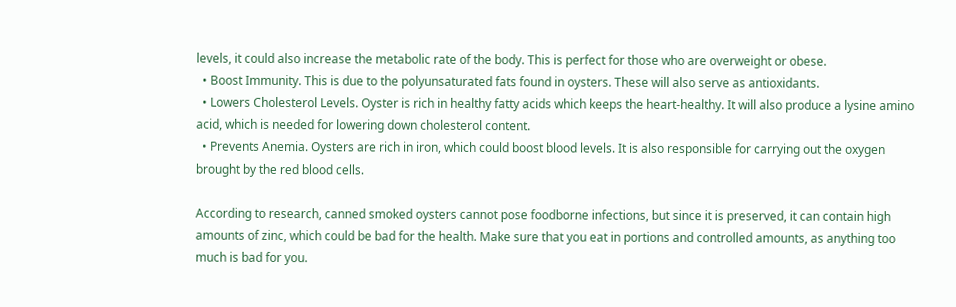levels, it could also increase the metabolic rate of the body. This is perfect for those who are overweight or obese.
  • Boost Immunity. This is due to the polyunsaturated fats found in oysters. These will also serve as antioxidants.
  • Lowers Cholesterol Levels. Oyster is rich in healthy fatty acids which keeps the heart-healthy. It will also produce a lysine amino acid, which is needed for lowering down cholesterol content.
  • Prevents Anemia. Oysters are rich in iron, which could boost blood levels. It is also responsible for carrying out the oxygen brought by the red blood cells.

According to research, canned smoked oysters cannot pose foodborne infections, but since it is preserved, it can contain high amounts of zinc, which could be bad for the health. Make sure that you eat in portions and controlled amounts, as anything too much is bad for you.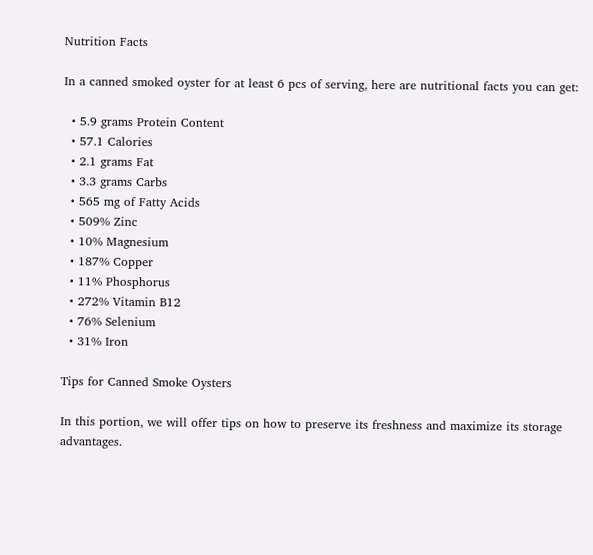Nutrition Facts

In a canned smoked oyster for at least 6 pcs of serving, here are nutritional facts you can get:

  • 5.9 grams Protein Content
  • 57.1 Calories
  • 2.1 grams Fat
  • 3.3 grams Carbs
  • 565 mg of Fatty Acids
  • 509% Zinc
  • 10% Magnesium
  • 187% Copper
  • 11% Phosphorus
  • 272% Vitamin B12
  • 76% Selenium
  • 31% Iron

Tips for Canned Smoke Oysters

In this portion, we will offer tips on how to preserve its freshness and maximize its storage advantages.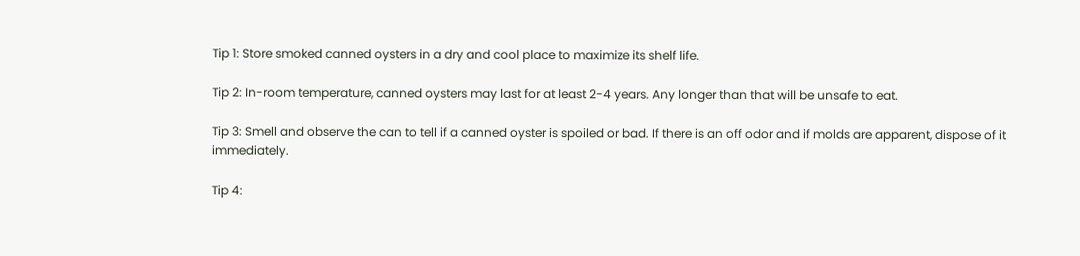Tip 1: Store smoked canned oysters in a dry and cool place to maximize its shelf life.

Tip 2: In-room temperature, canned oysters may last for at least 2-4 years. Any longer than that will be unsafe to eat.

Tip 3: Smell and observe the can to tell if a canned oyster is spoiled or bad. If there is an off odor and if molds are apparent, dispose of it immediately.

Tip 4: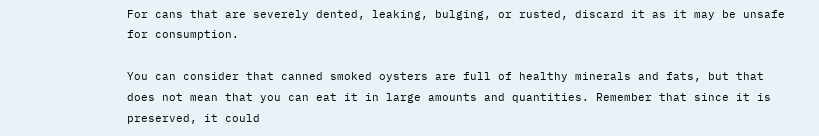For cans that are severely dented, leaking, bulging, or rusted, discard it as it may be unsafe for consumption.

You can consider that canned smoked oysters are full of healthy minerals and fats, but that does not mean that you can eat it in large amounts and quantities. Remember that since it is preserved, it could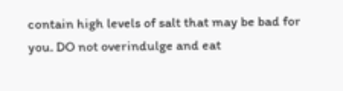contain high levels of salt that may be bad for you. DO not overindulge and eat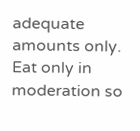adequate amounts only. Eat only in moderation so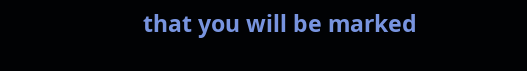that you will be marked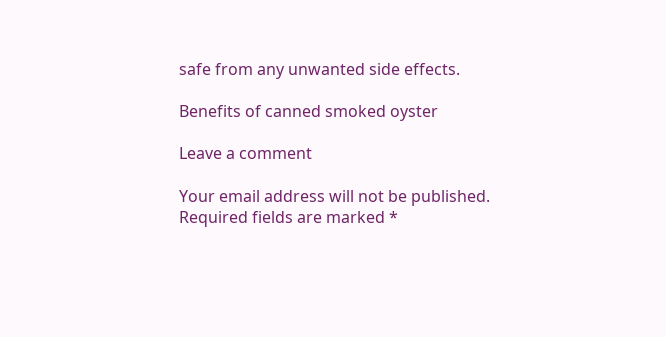safe from any unwanted side effects.

Benefits of canned smoked oyster

Leave a comment

Your email address will not be published. Required fields are marked *